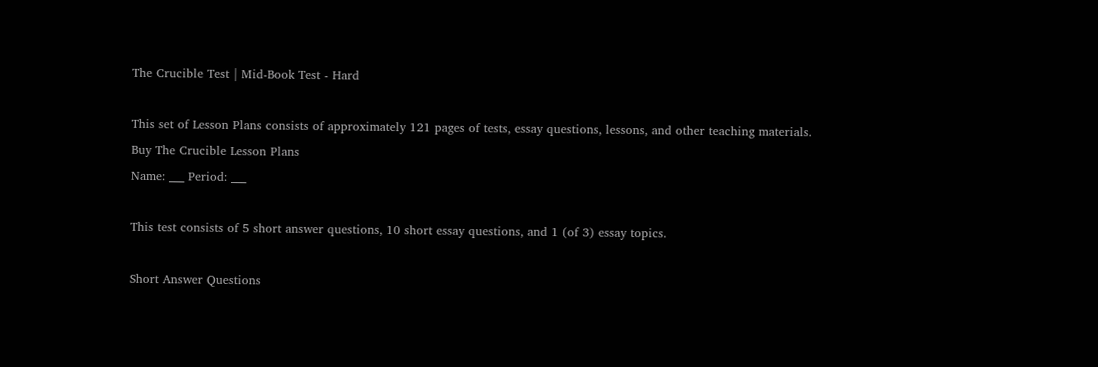The Crucible Test | Mid-Book Test - Hard

This set of Lesson Plans consists of approximately 121 pages of tests, essay questions, lessons, and other teaching materials.
Buy The Crucible Lesson Plans
Name: ___ Period: ___

This test consists of 5 short answer questions, 10 short essay questions, and 1 (of 3) essay topics.

Short Answer Questions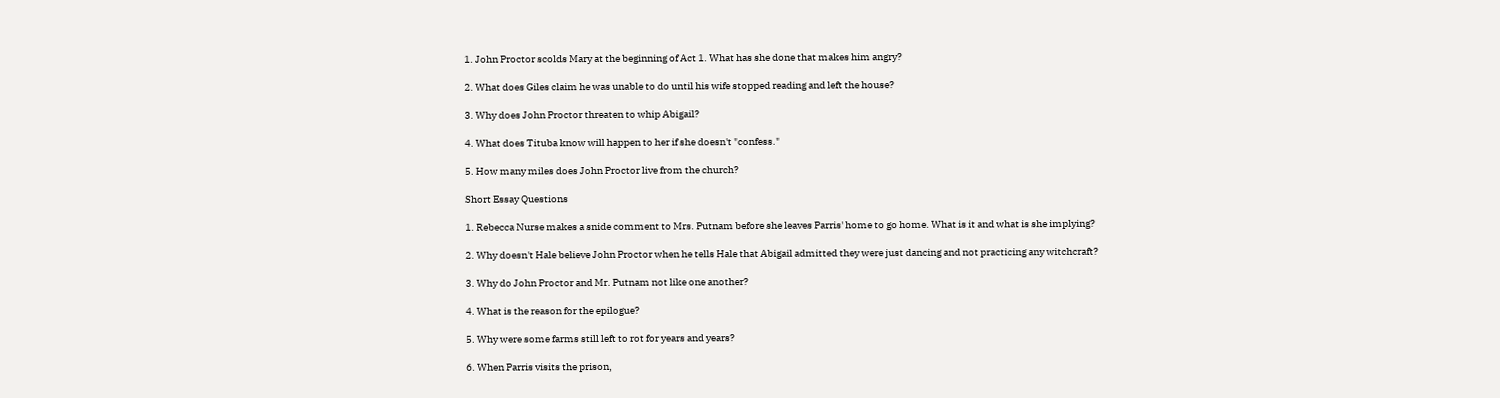1. John Proctor scolds Mary at the beginning of Act 1. What has she done that makes him angry?

2. What does Giles claim he was unable to do until his wife stopped reading and left the house?

3. Why does John Proctor threaten to whip Abigail?

4. What does Tituba know will happen to her if she doesn't "confess."

5. How many miles does John Proctor live from the church?

Short Essay Questions

1. Rebecca Nurse makes a snide comment to Mrs. Putnam before she leaves Parris' home to go home. What is it and what is she implying?

2. Why doesn't Hale believe John Proctor when he tells Hale that Abigail admitted they were just dancing and not practicing any witchcraft?

3. Why do John Proctor and Mr. Putnam not like one another?

4. What is the reason for the epilogue?

5. Why were some farms still left to rot for years and years?

6. When Parris visits the prison,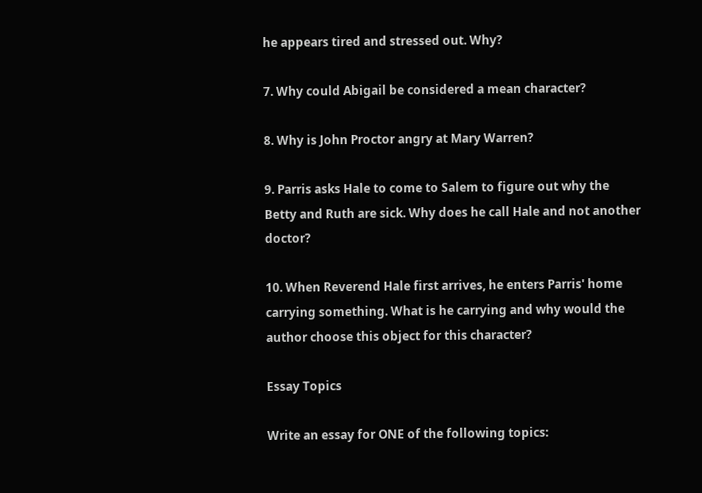he appears tired and stressed out. Why?

7. Why could Abigail be considered a mean character?

8. Why is John Proctor angry at Mary Warren?

9. Parris asks Hale to come to Salem to figure out why the Betty and Ruth are sick. Why does he call Hale and not another doctor?

10. When Reverend Hale first arrives, he enters Parris' home carrying something. What is he carrying and why would the author choose this object for this character?

Essay Topics

Write an essay for ONE of the following topics: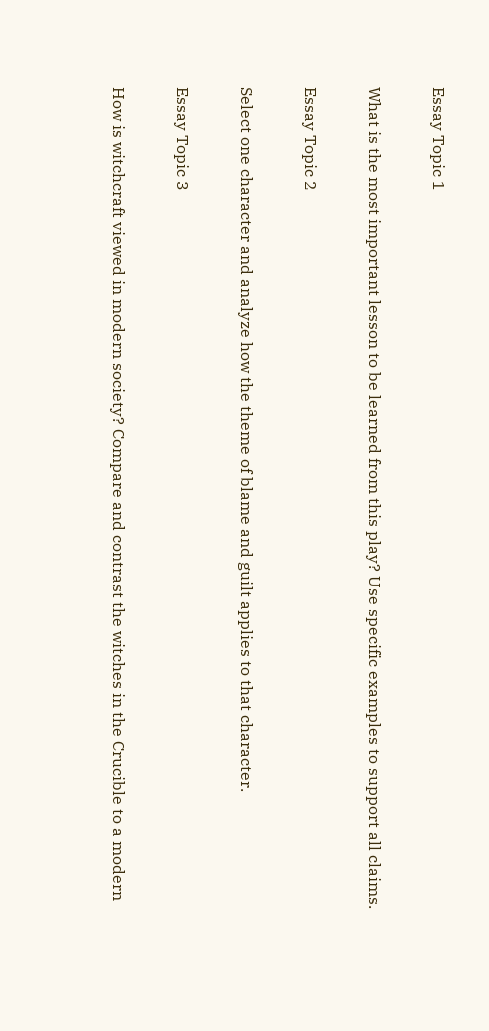Essay Topic 1

What is the most important lesson to be learned from this play? Use specific examples to support all claims.

Essay Topic 2

Select one character and analyze how the theme of blame and guilt applies to that character.

Essay Topic 3

How is witchcraft viewed in modern society? Compare and contrast the witches in the Crucible to a modern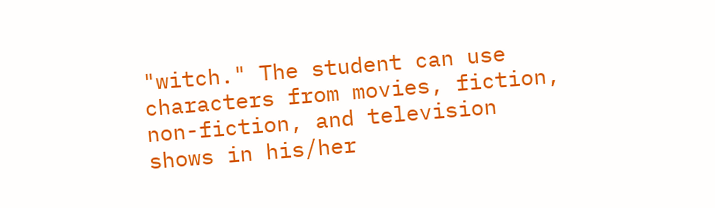"witch." The student can use characters from movies, fiction, non-fiction, and television shows in his/her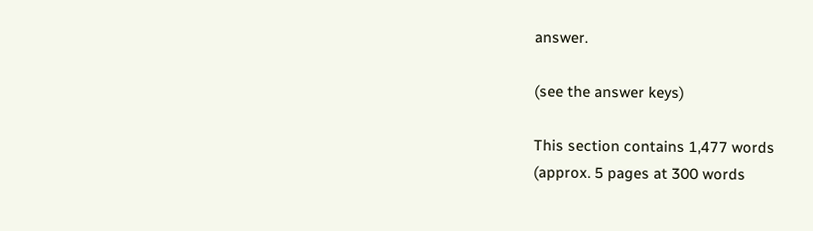answer.

(see the answer keys)

This section contains 1,477 words
(approx. 5 pages at 300 words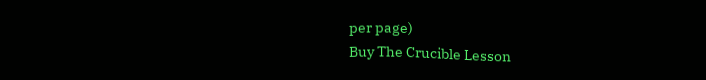per page)
Buy The Crucible Lesson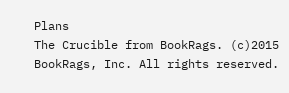Plans
The Crucible from BookRags. (c)2015 BookRags, Inc. All rights reserved.